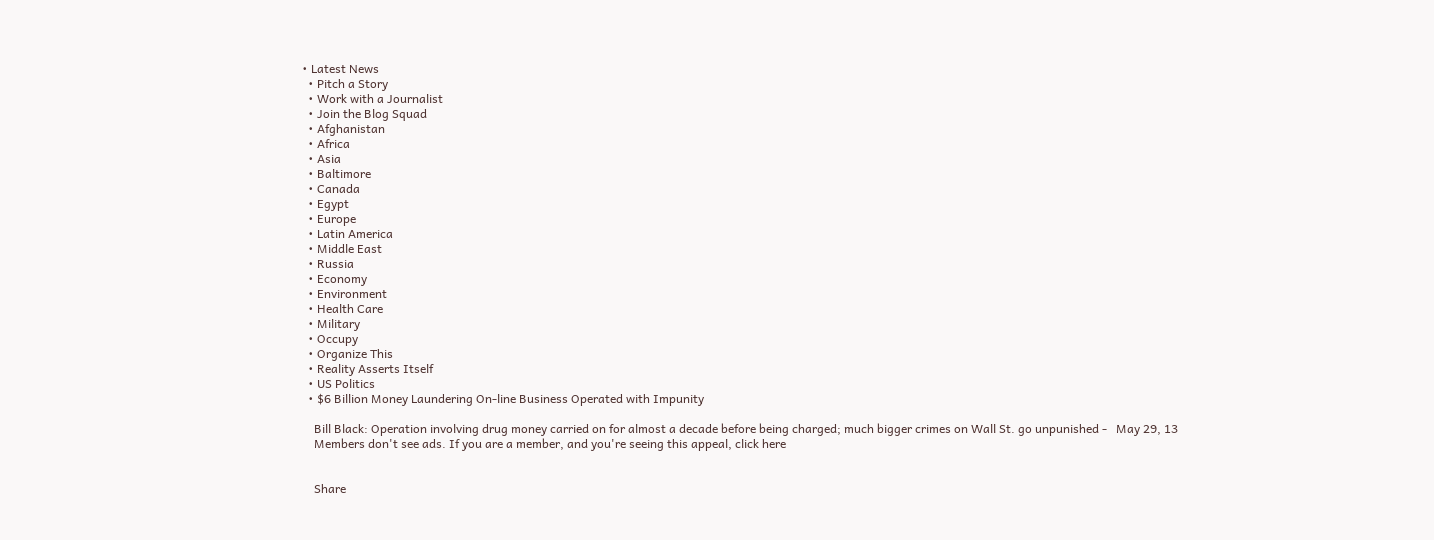• Latest News
  • Pitch a Story
  • Work with a Journalist
  • Join the Blog Squad
  • Afghanistan
  • Africa
  • Asia
  • Baltimore
  • Canada
  • Egypt
  • Europe
  • Latin America
  • Middle East
  • Russia
  • Economy
  • Environment
  • Health Care
  • Military
  • Occupy
  • Organize This
  • Reality Asserts Itself
  • US Politics
  • $6 Billion Money Laundering On-line Business Operated with Impunity

    Bill Black: Operation involving drug money carried on for almost a decade before being charged; much bigger crimes on Wall St. go unpunished -   May 29, 13
    Members don't see ads. If you are a member, and you're seeing this appeal, click here


    Share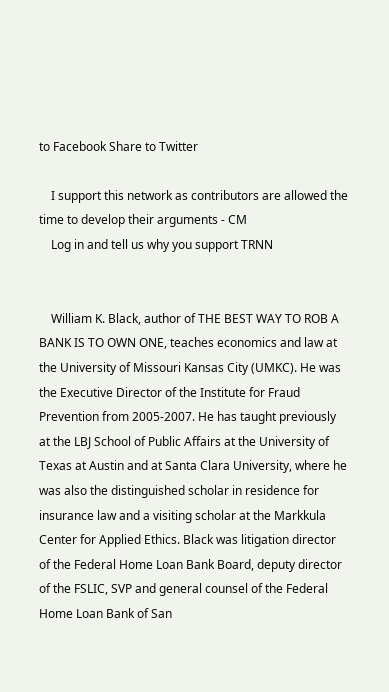to Facebook Share to Twitter

    I support this network as contributors are allowed the time to develop their arguments - CM
    Log in and tell us why you support TRNN


    William K. Black, author of THE BEST WAY TO ROB A BANK IS TO OWN ONE, teaches economics and law at the University of Missouri Kansas City (UMKC). He was the Executive Director of the Institute for Fraud Prevention from 2005-2007. He has taught previously at the LBJ School of Public Affairs at the University of Texas at Austin and at Santa Clara University, where he was also the distinguished scholar in residence for insurance law and a visiting scholar at the Markkula Center for Applied Ethics. Black was litigation director of the Federal Home Loan Bank Board, deputy director of the FSLIC, SVP and general counsel of the Federal Home Loan Bank of San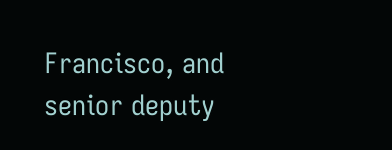Francisco, and senior deputy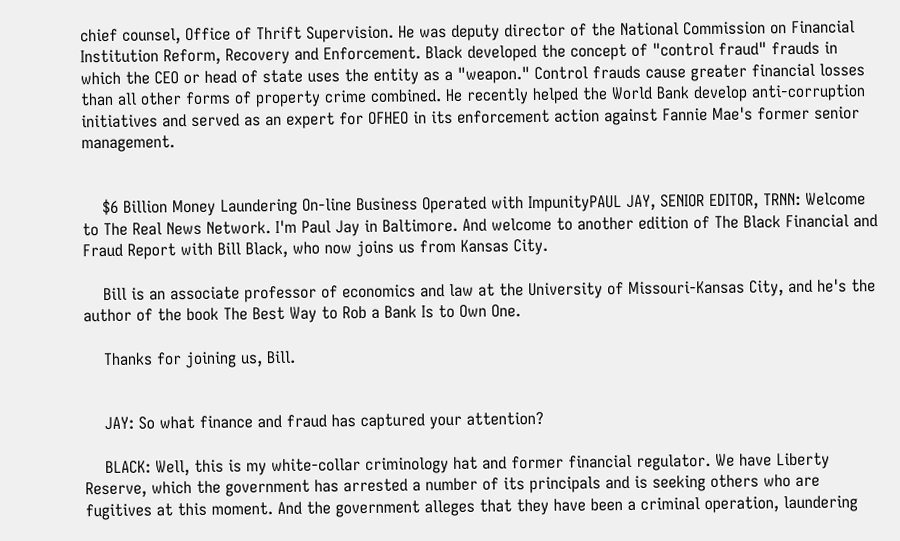chief counsel, Office of Thrift Supervision. He was deputy director of the National Commission on Financial Institution Reform, Recovery and Enforcement. Black developed the concept of "control fraud" frauds in which the CEO or head of state uses the entity as a "weapon." Control frauds cause greater financial losses than all other forms of property crime combined. He recently helped the World Bank develop anti-corruption initiatives and served as an expert for OFHEO in its enforcement action against Fannie Mae's former senior management.


    $6 Billion Money Laundering On-line Business Operated with ImpunityPAUL JAY, SENIOR EDITOR, TRNN: Welcome to The Real News Network. I'm Paul Jay in Baltimore. And welcome to another edition of The Black Financial and Fraud Report with Bill Black, who now joins us from Kansas City.

    Bill is an associate professor of economics and law at the University of Missouri-Kansas City, and he's the author of the book The Best Way to Rob a Bank Is to Own One.

    Thanks for joining us, Bill.


    JAY: So what finance and fraud has captured your attention?

    BLACK: Well, this is my white-collar criminology hat and former financial regulator. We have Liberty Reserve, which the government has arrested a number of its principals and is seeking others who are fugitives at this moment. And the government alleges that they have been a criminal operation, laundering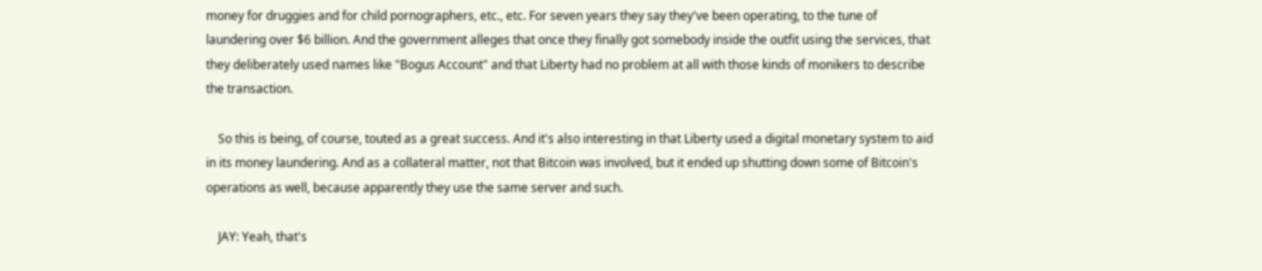money for druggies and for child pornographers, etc., etc. For seven years they say they've been operating, to the tune of laundering over $6 billion. And the government alleges that once they finally got somebody inside the outfit using the services, that they deliberately used names like "Bogus Account" and that Liberty had no problem at all with those kinds of monikers to describe the transaction.

    So this is being, of course, touted as a great success. And it's also interesting in that Liberty used a digital monetary system to aid in its money laundering. And as a collateral matter, not that Bitcoin was involved, but it ended up shutting down some of Bitcoin's operations as well, because apparently they use the same server and such.

    JAY: Yeah, that's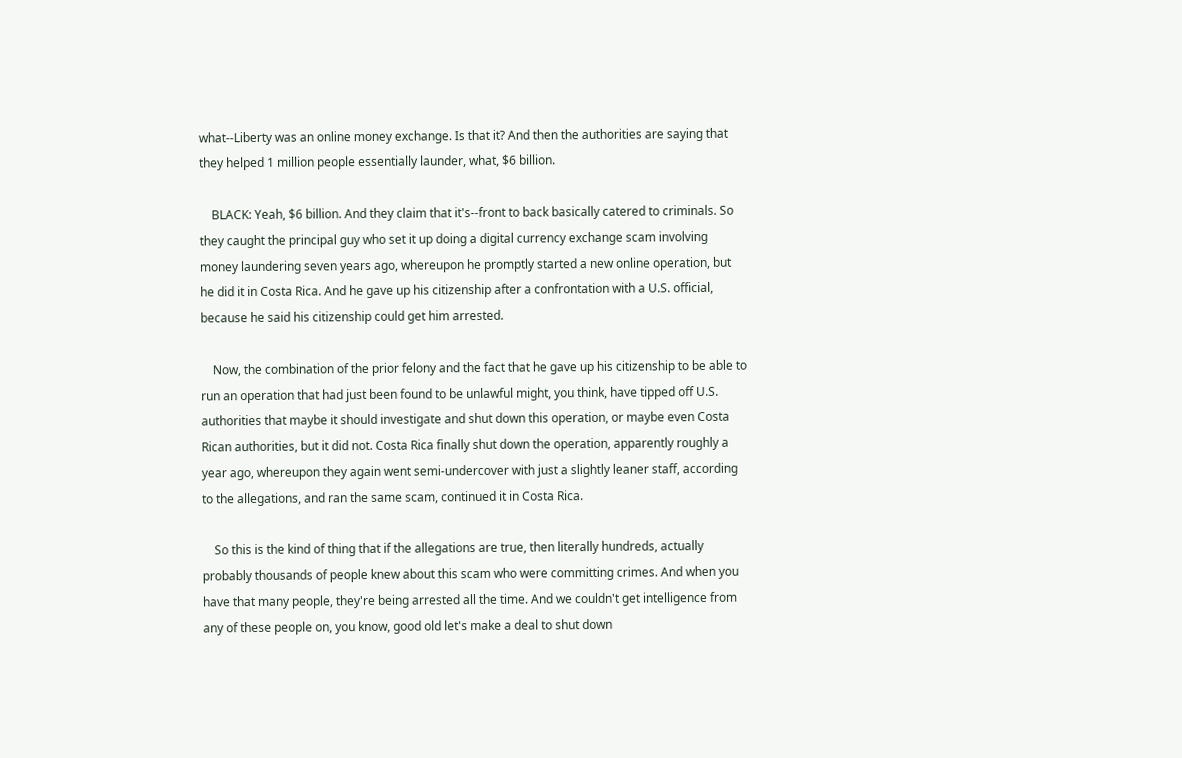what--Liberty was an online money exchange. Is that it? And then the authorities are saying that they helped 1 million people essentially launder, what, $6 billion.

    BLACK: Yeah, $6 billion. And they claim that it's--front to back basically catered to criminals. So they caught the principal guy who set it up doing a digital currency exchange scam involving money laundering seven years ago, whereupon he promptly started a new online operation, but he did it in Costa Rica. And he gave up his citizenship after a confrontation with a U.S. official, because he said his citizenship could get him arrested.

    Now, the combination of the prior felony and the fact that he gave up his citizenship to be able to run an operation that had just been found to be unlawful might, you think, have tipped off U.S. authorities that maybe it should investigate and shut down this operation, or maybe even Costa Rican authorities, but it did not. Costa Rica finally shut down the operation, apparently roughly a year ago, whereupon they again went semi-undercover with just a slightly leaner staff, according to the allegations, and ran the same scam, continued it in Costa Rica.

    So this is the kind of thing that if the allegations are true, then literally hundreds, actually probably thousands of people knew about this scam who were committing crimes. And when you have that many people, they're being arrested all the time. And we couldn't get intelligence from any of these people on, you know, good old let's make a deal to shut down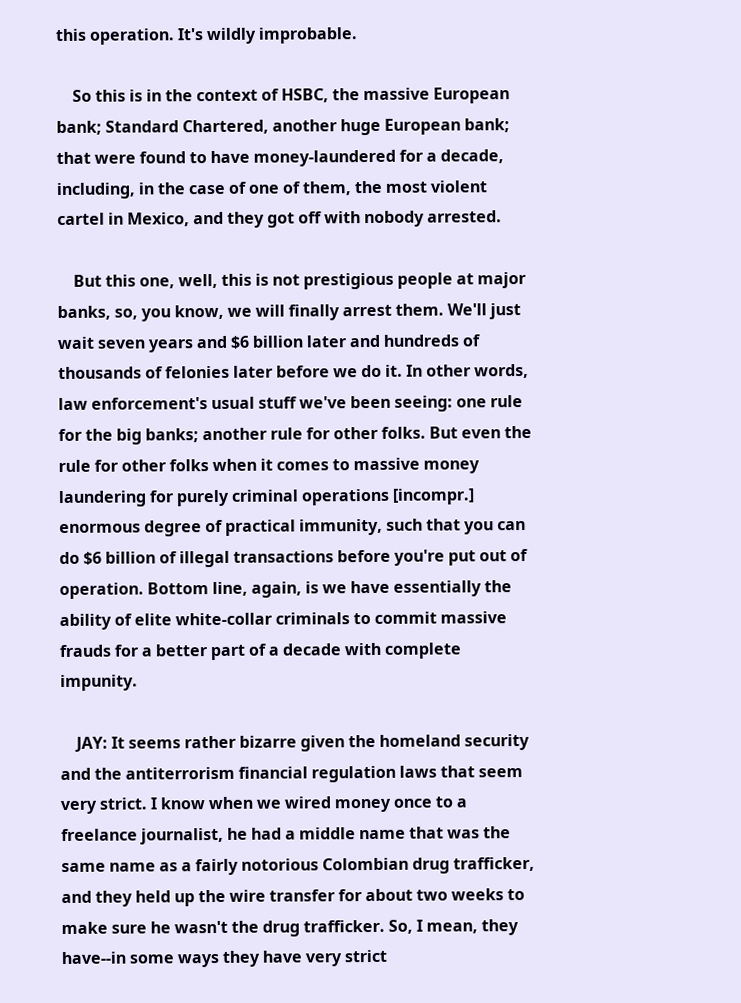this operation. It's wildly improbable.

    So this is in the context of HSBC, the massive European bank; Standard Chartered, another huge European bank; that were found to have money-laundered for a decade, including, in the case of one of them, the most violent cartel in Mexico, and they got off with nobody arrested.

    But this one, well, this is not prestigious people at major banks, so, you know, we will finally arrest them. We'll just wait seven years and $6 billion later and hundreds of thousands of felonies later before we do it. In other words, law enforcement's usual stuff we've been seeing: one rule for the big banks; another rule for other folks. But even the rule for other folks when it comes to massive money laundering for purely criminal operations [incompr.] enormous degree of practical immunity, such that you can do $6 billion of illegal transactions before you're put out of operation. Bottom line, again, is we have essentially the ability of elite white-collar criminals to commit massive frauds for a better part of a decade with complete impunity.

    JAY: It seems rather bizarre given the homeland security and the antiterrorism financial regulation laws that seem very strict. I know when we wired money once to a freelance journalist, he had a middle name that was the same name as a fairly notorious Colombian drug trafficker, and they held up the wire transfer for about two weeks to make sure he wasn't the drug trafficker. So, I mean, they have--in some ways they have very strict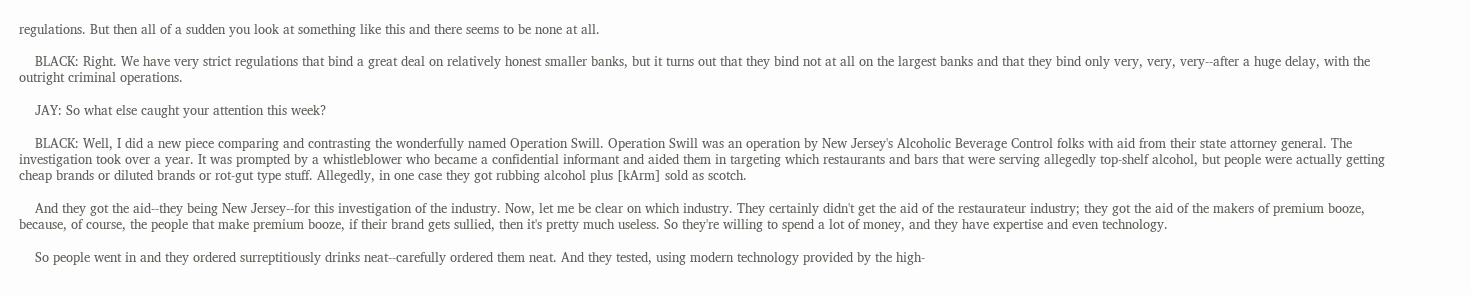regulations. But then all of a sudden you look at something like this and there seems to be none at all.

    BLACK: Right. We have very strict regulations that bind a great deal on relatively honest smaller banks, but it turns out that they bind not at all on the largest banks and that they bind only very, very, very--after a huge delay, with the outright criminal operations.

    JAY: So what else caught your attention this week?

    BLACK: Well, I did a new piece comparing and contrasting the wonderfully named Operation Swill. Operation Swill was an operation by New Jersey's Alcoholic Beverage Control folks with aid from their state attorney general. The investigation took over a year. It was prompted by a whistleblower who became a confidential informant and aided them in targeting which restaurants and bars that were serving allegedly top-shelf alcohol, but people were actually getting cheap brands or diluted brands or rot-gut type stuff. Allegedly, in one case they got rubbing alcohol plus [kArm] sold as scotch.

    And they got the aid--they being New Jersey--for this investigation of the industry. Now, let me be clear on which industry. They certainly didn't get the aid of the restaurateur industry; they got the aid of the makers of premium booze, because, of course, the people that make premium booze, if their brand gets sullied, then it's pretty much useless. So they're willing to spend a lot of money, and they have expertise and even technology.

    So people went in and they ordered surreptitiously drinks neat--carefully ordered them neat. And they tested, using modern technology provided by the high-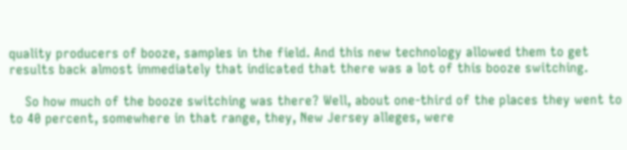quality producers of booze, samples in the field. And this new technology allowed them to get results back almost immediately that indicated that there was a lot of this booze switching.

    So how much of the booze switching was there? Well, about one-third of the places they went to to 40 percent, somewhere in that range, they, New Jersey alleges, were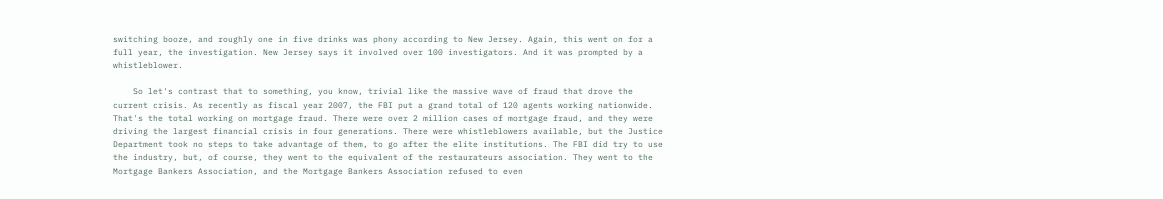switching booze, and roughly one in five drinks was phony according to New Jersey. Again, this went on for a full year, the investigation. New Jersey says it involved over 100 investigators. And it was prompted by a whistleblower.

    So let's contrast that to something, you know, trivial like the massive wave of fraud that drove the current crisis. As recently as fiscal year 2007, the FBI put a grand total of 120 agents working nationwide. That's the total working on mortgage fraud. There were over 2 million cases of mortgage fraud, and they were driving the largest financial crisis in four generations. There were whistleblowers available, but the Justice Department took no steps to take advantage of them, to go after the elite institutions. The FBI did try to use the industry, but, of course, they went to the equivalent of the restaurateurs association. They went to the Mortgage Bankers Association, and the Mortgage Bankers Association refused to even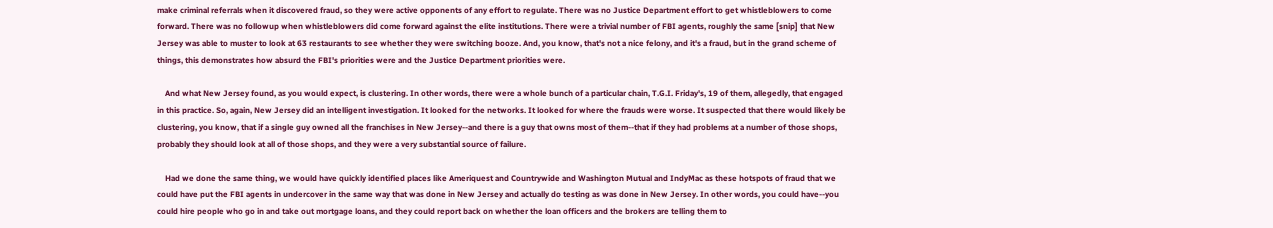make criminal referrals when it discovered fraud, so they were active opponents of any effort to regulate. There was no Justice Department effort to get whistleblowers to come forward. There was no followup when whistleblowers did come forward against the elite institutions. There were a trivial number of FBI agents, roughly the same [snip] that New Jersey was able to muster to look at 63 restaurants to see whether they were switching booze. And, you know, that's not a nice felony, and it's a fraud, but in the grand scheme of things, this demonstrates how absurd the FBI's priorities were and the Justice Department priorities were.

    And what New Jersey found, as you would expect, is clustering. In other words, there were a whole bunch of a particular chain, T.G.I. Friday's, 19 of them, allegedly, that engaged in this practice. So, again, New Jersey did an intelligent investigation. It looked for the networks. It looked for where the frauds were worse. It suspected that there would likely be clustering, you know, that if a single guy owned all the franchises in New Jersey--and there is a guy that owns most of them--that if they had problems at a number of those shops, probably they should look at all of those shops, and they were a very substantial source of failure.

    Had we done the same thing, we would have quickly identified places like Ameriquest and Countrywide and Washington Mutual and IndyMac as these hotspots of fraud that we could have put the FBI agents in undercover in the same way that was done in New Jersey and actually do testing as was done in New Jersey. In other words, you could have--you could hire people who go in and take out mortgage loans, and they could report back on whether the loan officers and the brokers are telling them to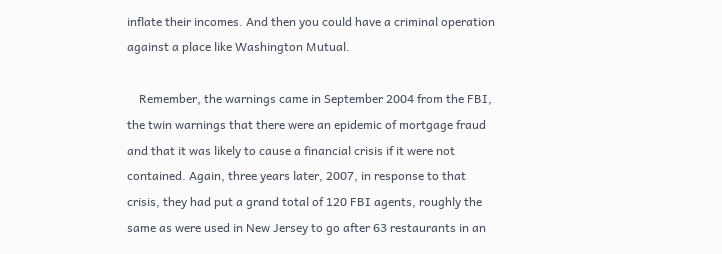inflate their incomes. And then you could have a criminal operation against a place like Washington Mutual.

    Remember, the warnings came in September 2004 from the FBI, the twin warnings that there were an epidemic of mortgage fraud and that it was likely to cause a financial crisis if it were not contained. Again, three years later, 2007, in response to that crisis, they had put a grand total of 120 FBI agents, roughly the same as were used in New Jersey to go after 63 restaurants in an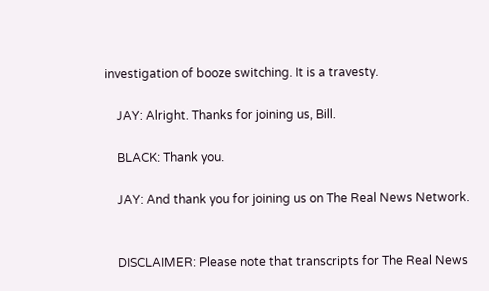investigation of booze switching. It is a travesty.

    JAY: Alright. Thanks for joining us, Bill.

    BLACK: Thank you.

    JAY: And thank you for joining us on The Real News Network.


    DISCLAIMER: Please note that transcripts for The Real News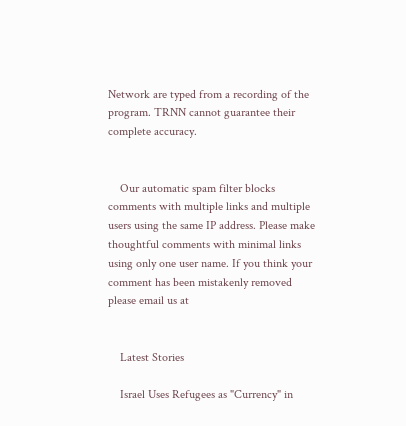Network are typed from a recording of the program. TRNN cannot guarantee their complete accuracy.


    Our automatic spam filter blocks comments with multiple links and multiple users using the same IP address. Please make thoughtful comments with minimal links using only one user name. If you think your comment has been mistakenly removed please email us at


    Latest Stories

    Israel Uses Refugees as "Currency" in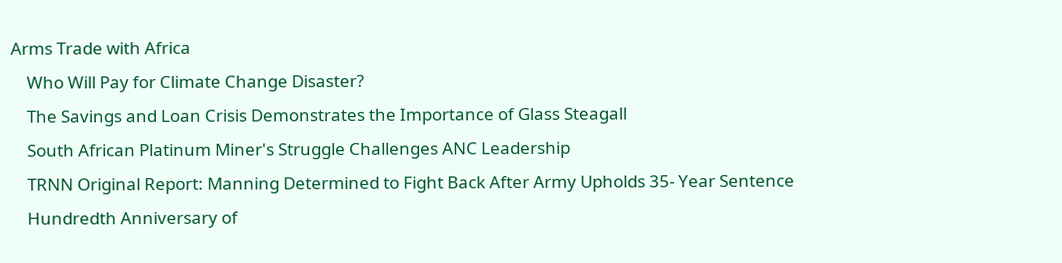Arms Trade with Africa
    Who Will Pay for Climate Change Disaster?
    The Savings and Loan Crisis Demonstrates the Importance of Glass Steagall
    South African Platinum Miner's Struggle Challenges ANC Leadership
    TRNN Original Report: Manning Determined to Fight Back After Army Upholds 35- Year Sentence
    Hundredth Anniversary of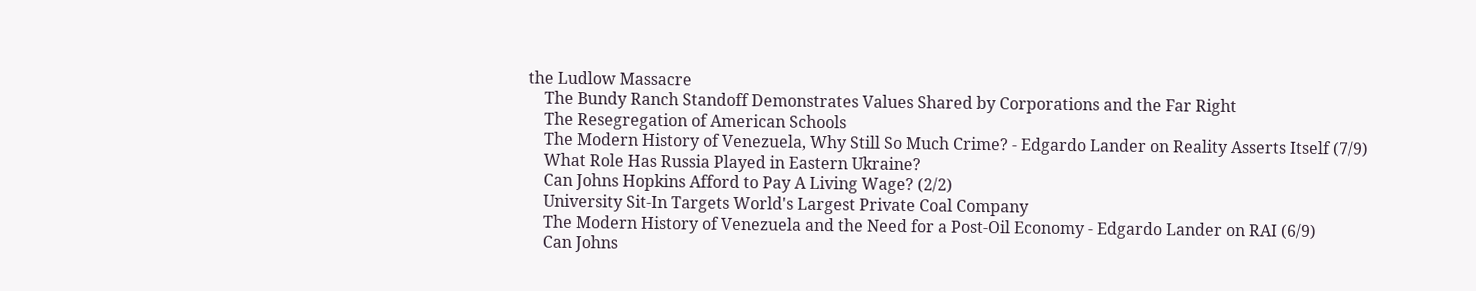the Ludlow Massacre
    The Bundy Ranch Standoff Demonstrates Values Shared by Corporations and the Far Right
    The Resegregation of American Schools
    The Modern History of Venezuela, Why Still So Much Crime? - Edgardo Lander on Reality Asserts Itself (7/9)
    What Role Has Russia Played in Eastern Ukraine?
    Can Johns Hopkins Afford to Pay A Living Wage? (2/2)
    University Sit-In Targets World's Largest Private Coal Company
    The Modern History of Venezuela and the Need for a Post-Oil Economy - Edgardo Lander on RAI (6/9)
    Can Johns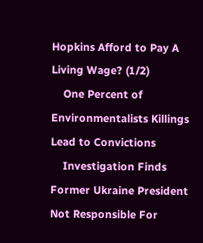Hopkins Afford to Pay A Living Wage? (1/2)
    One Percent of Environmentalists Killings Lead to Convictions
    Investigation Finds Former Ukraine President Not Responsible For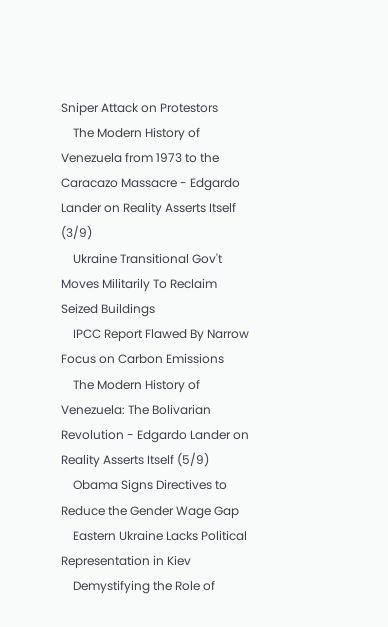Sniper Attack on Protestors
    The Modern History of Venezuela from 1973 to the Caracazo Massacre - Edgardo Lander on Reality Asserts Itself (3/9)
    Ukraine Transitional Gov't Moves Militarily To Reclaim Seized Buildings
    IPCC Report Flawed By Narrow Focus on Carbon Emissions
    The Modern History of Venezuela: The Bolivarian Revolution - Edgardo Lander on Reality Asserts Itself (5/9)
    Obama Signs Directives to Reduce the Gender Wage Gap
    Eastern Ukraine Lacks Political Representation in Kiev
    Demystifying the Role of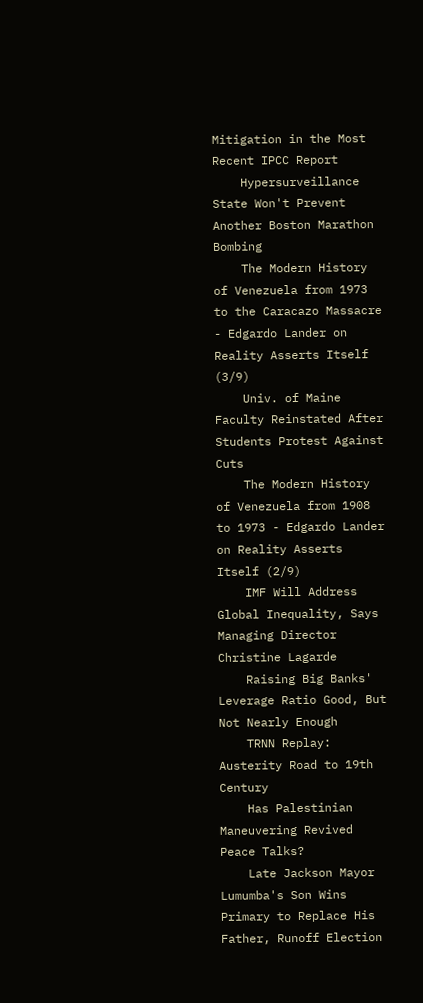Mitigation in the Most Recent IPCC Report
    Hypersurveillance State Won't Prevent Another Boston Marathon Bombing
    The Modern History of Venezuela from 1973 to the Caracazo Massacre - Edgardo Lander on Reality Asserts Itself (3/9)
    Univ. of Maine Faculty Reinstated After Students Protest Against Cuts
    The Modern History of Venezuela from 1908 to 1973 - Edgardo Lander on Reality Asserts Itself (2/9)
    IMF Will Address Global Inequality, Says Managing Director Christine Lagarde
    Raising Big Banks' Leverage Ratio Good, But Not Nearly Enough
    TRNN Replay: Austerity Road to 19th Century
    Has Palestinian Maneuvering Revived Peace Talks?
    Late Jackson Mayor Lumumba's Son Wins Primary to Replace His Father, Runoff Election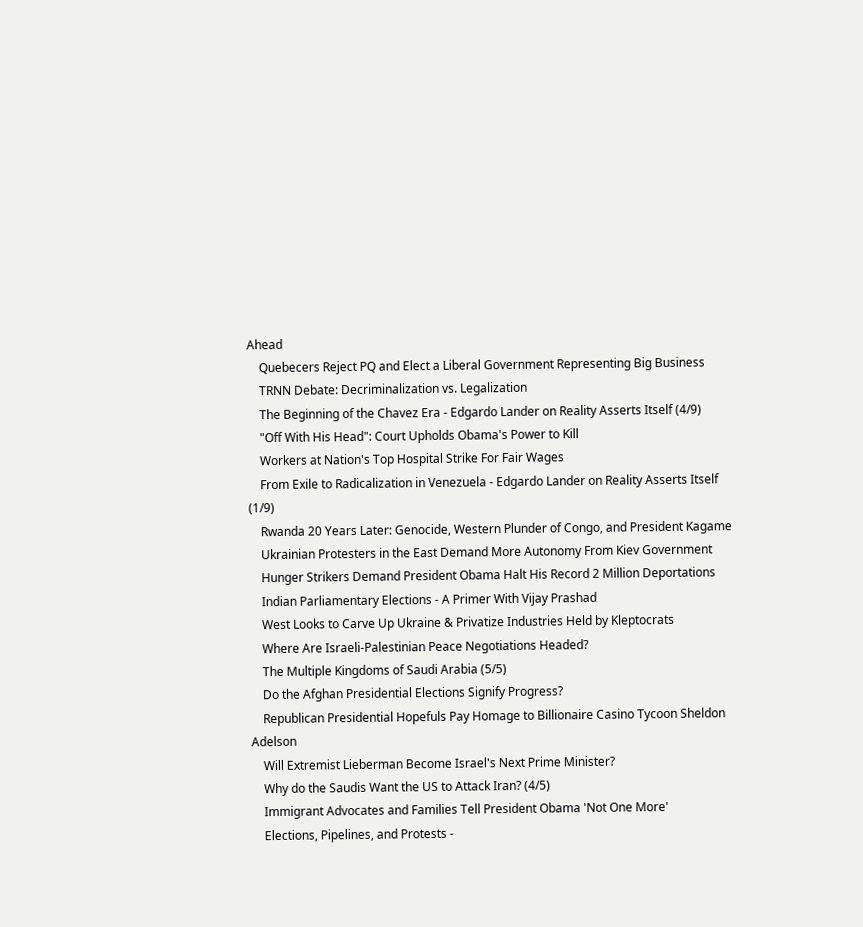Ahead
    Quebecers Reject PQ and Elect a Liberal Government Representing Big Business
    TRNN Debate: Decriminalization vs. Legalization
    The Beginning of the Chavez Era - Edgardo Lander on Reality Asserts Itself (4/9)
    "Off With His Head": Court Upholds Obama's Power to Kill
    Workers at Nation's Top Hospital Strike For Fair Wages
    From Exile to Radicalization in Venezuela - Edgardo Lander on Reality Asserts Itself (1/9)
    Rwanda 20 Years Later: Genocide, Western Plunder of Congo, and President Kagame
    Ukrainian Protesters in the East Demand More Autonomy From Kiev Government
    Hunger Strikers Demand President Obama Halt His Record 2 Million Deportations
    Indian Parliamentary Elections - A Primer With Vijay Prashad
    West Looks to Carve Up Ukraine & Privatize Industries Held by Kleptocrats
    Where Are Israeli-Palestinian Peace Negotiations Headed?
    The Multiple Kingdoms of Saudi Arabia (5/5)
    Do the Afghan Presidential Elections Signify Progress?
    Republican Presidential Hopefuls Pay Homage to Billionaire Casino Tycoon Sheldon Adelson
    Will Extremist Lieberman Become Israel's Next Prime Minister?
    Why do the Saudis Want the US to Attack Iran? (4/5)
    Immigrant Advocates and Families Tell President Obama 'Not One More'
    Elections, Pipelines, and Protests -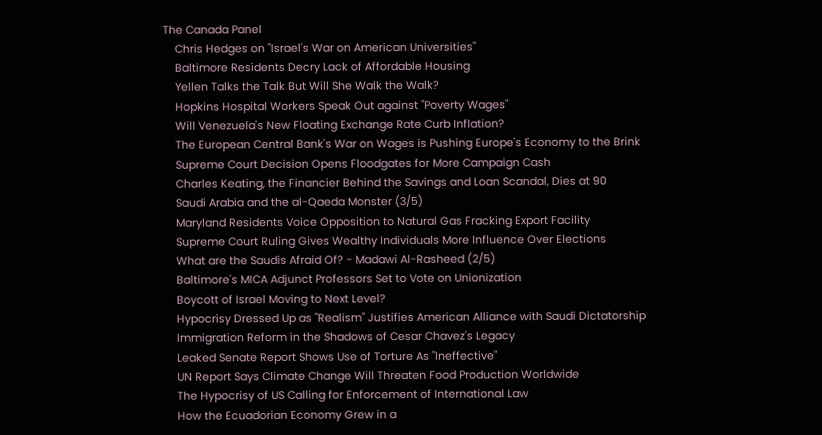The Canada Panel
    Chris Hedges on "Israel's War on American Universities"
    Baltimore Residents Decry Lack of Affordable Housing
    Yellen Talks the Talk But Will She Walk the Walk?
    Hopkins Hospital Workers Speak Out against "Poverty Wages"
    Will Venezuela's New Floating Exchange Rate Curb Inflation?
    The European Central Bank's War on Wages is Pushing Europe's Economy to the Brink
    Supreme Court Decision Opens Floodgates for More Campaign Cash
    Charles Keating, the Financier Behind the Savings and Loan Scandal, Dies at 90
    Saudi Arabia and the al-Qaeda Monster (3/5)
    Maryland Residents Voice Opposition to Natural Gas Fracking Export Facility
    Supreme Court Ruling Gives Wealthy Individuals More Influence Over Elections
    What are the Saudis Afraid Of? - Madawi Al-Rasheed (2/5)
    Baltimore's MICA Adjunct Professors Set to Vote on Unionization
    Boycott of Israel Moving to Next Level?
    Hypocrisy Dressed Up as "Realism" Justifies American Alliance with Saudi Dictatorship
    Immigration Reform in the Shadows of Cesar Chavez's Legacy
    Leaked Senate Report Shows Use of Torture As "Ineffective"
    UN Report Says Climate Change Will Threaten Food Production Worldwide
    The Hypocrisy of US Calling for Enforcement of International Law
    How the Ecuadorian Economy Grew in a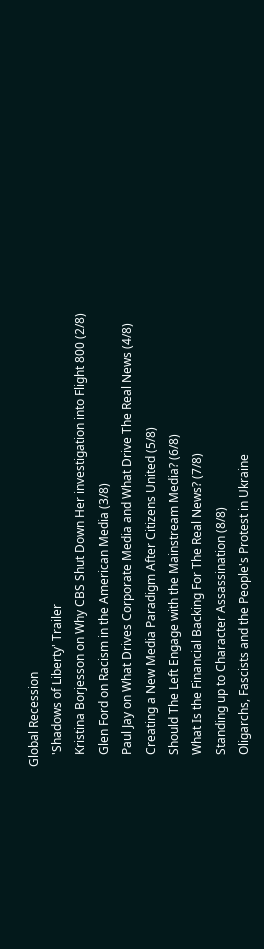Global Recession
    'Shadows of Liberty' Trailer
    Kristina Borjesson on Why CBS Shut Down Her investigation into Flight 800 (2/8)
    Glen Ford on Racism in the American Media (3/8)
    Paul Jay on What Drives Corporate Media and What Drive The Real News (4/8)
    Creating a New Media Paradigm After Citizens United (5/8)
    Should The Left Engage with the Mainstream Media? (6/8)
    What Is the Financial Backing For The Real News? (7/8)
    Standing up to Character Assassination (8/8)
    Oligarchs, Fascists and the People's Protest in Ukraine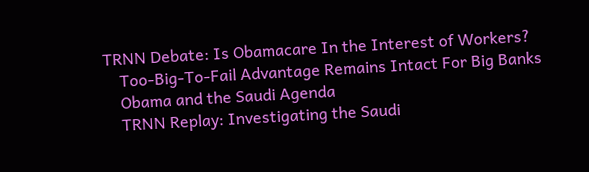TRNN Debate: Is Obamacare In the Interest of Workers?
    Too-Big-To-Fail Advantage Remains Intact For Big Banks
    Obama and the Saudi Agenda
    TRNN Replay: Investigating the Saudi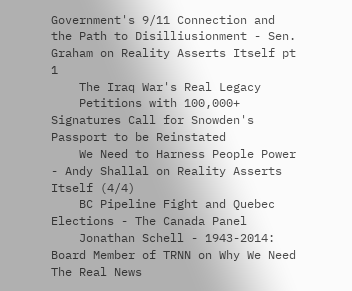Government's 9/11 Connection and the Path to Disilliusionment - Sen. Graham on Reality Asserts Itself pt 1
    The Iraq War's Real Legacy
    Petitions with 100,000+ Signatures Call for Snowden's Passport to be Reinstated
    We Need to Harness People Power - Andy Shallal on Reality Asserts Itself (4/4)
    BC Pipeline Fight and Quebec Elections - The Canada Panel
    Jonathan Schell - 1943-2014: Board Member of TRNN on Why We Need The Real News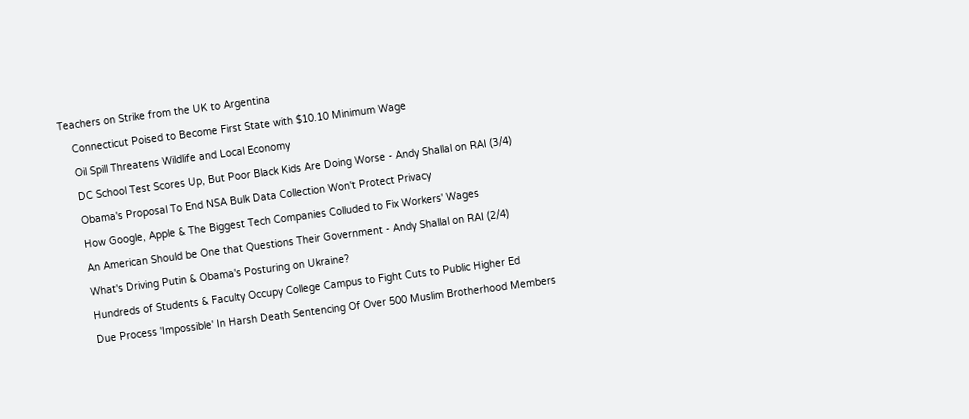Teachers on Strike from the UK to Argentina
    Connecticut Poised to Become First State with $10.10 Minimum Wage
    Oil Spill Threatens Wildlife and Local Economy
    DC School Test Scores Up, But Poor Black Kids Are Doing Worse - Andy Shallal on RAI (3/4)
    Obama's Proposal To End NSA Bulk Data Collection Won't Protect Privacy
    How Google, Apple & The Biggest Tech Companies Colluded to Fix Workers' Wages
    An American Should be One that Questions Their Government - Andy Shallal on RAI (2/4)
    What's Driving Putin & Obama's Posturing on Ukraine?
    Hundreds of Students & Faculty Occupy College Campus to Fight Cuts to Public Higher Ed
    Due Process 'Impossible' In Harsh Death Sentencing Of Over 500 Muslim Brotherhood Members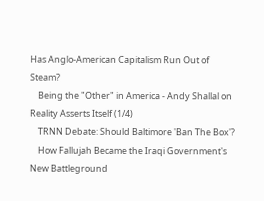Has Anglo-American Capitalism Run Out of Steam?
    Being the "Other" in America - Andy Shallal on Reality Asserts Itself (1/4)
    TRNN Debate: Should Baltimore 'Ban The Box'?
    How Fallujah Became the Iraqi Government's New Battleground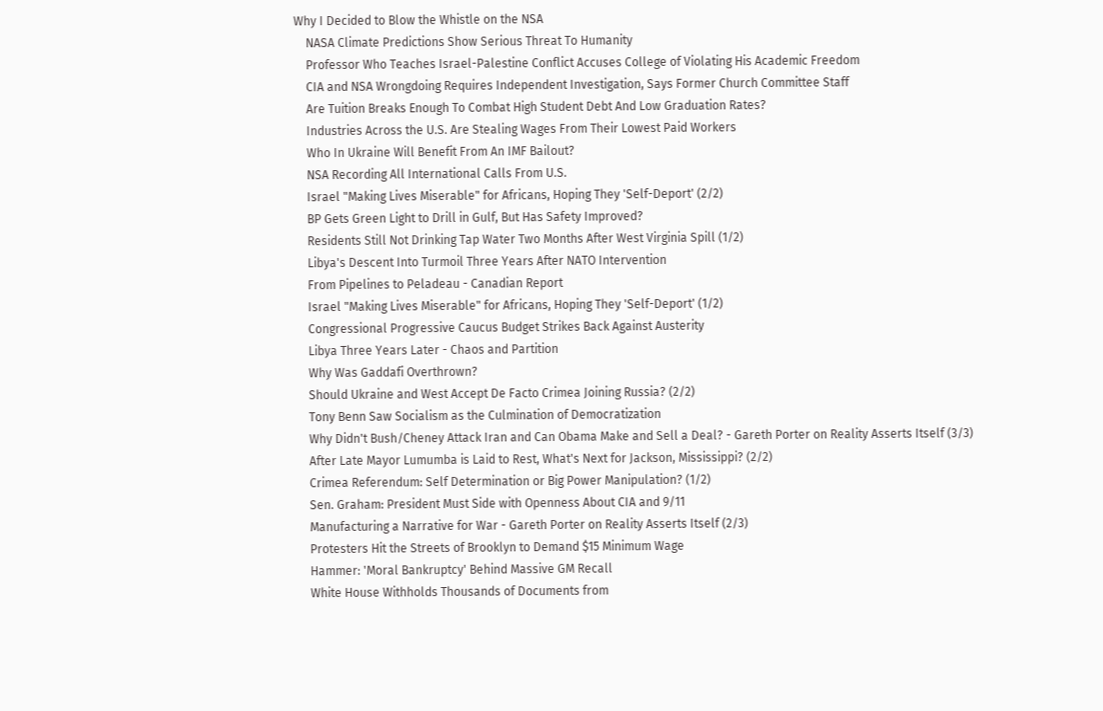Why I Decided to Blow the Whistle on the NSA
    NASA Climate Predictions Show Serious Threat To Humanity
    Professor Who Teaches Israel-Palestine Conflict Accuses College of Violating His Academic Freedom
    CIA and NSA Wrongdoing Requires Independent Investigation, Says Former Church Committee Staff
    Are Tuition Breaks Enough To Combat High Student Debt And Low Graduation Rates?
    Industries Across the U.S. Are Stealing Wages From Their Lowest Paid Workers
    Who In Ukraine Will Benefit From An IMF Bailout?
    NSA Recording All International Calls From U.S.
    Israel "Making Lives Miserable" for Africans, Hoping They 'Self-Deport' (2/2)
    BP Gets Green Light to Drill in Gulf, But Has Safety Improved?
    Residents Still Not Drinking Tap Water Two Months After West Virginia Spill (1/2)
    Libya's Descent Into Turmoil Three Years After NATO Intervention
    From Pipelines to Peladeau - Canadian Report
    Israel "Making Lives Miserable" for Africans, Hoping They 'Self-Deport' (1/2)
    Congressional Progressive Caucus Budget Strikes Back Against Austerity
    Libya Three Years Later - Chaos and Partition
    Why Was Gaddafi Overthrown?
    Should Ukraine and West Accept De Facto Crimea Joining Russia? (2/2)
    Tony Benn Saw Socialism as the Culmination of Democratization
    Why Didn't Bush/Cheney Attack Iran and Can Obama Make and Sell a Deal? - Gareth Porter on Reality Asserts Itself (3/3)
    After Late Mayor Lumumba is Laid to Rest, What's Next for Jackson, Mississippi? (2/2)
    Crimea Referendum: Self Determination or Big Power Manipulation? (1/2)
    Sen. Graham: President Must Side with Openness About CIA and 9/11
    Manufacturing a Narrative for War - Gareth Porter on Reality Asserts Itself (2/3)
    Protesters Hit the Streets of Brooklyn to Demand $15 Minimum Wage
    Hammer: 'Moral Bankruptcy' Behind Massive GM Recall
    White House Withholds Thousands of Documents from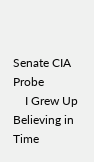Senate CIA Probe
    I Grew Up Believing in Time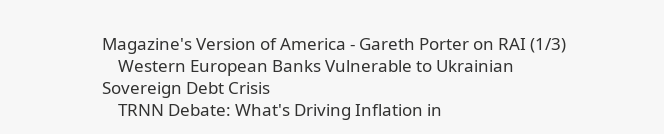Magazine's Version of America - Gareth Porter on RAI (1/3)
    Western European Banks Vulnerable to Ukrainian Sovereign Debt Crisis
    TRNN Debate: What's Driving Inflation in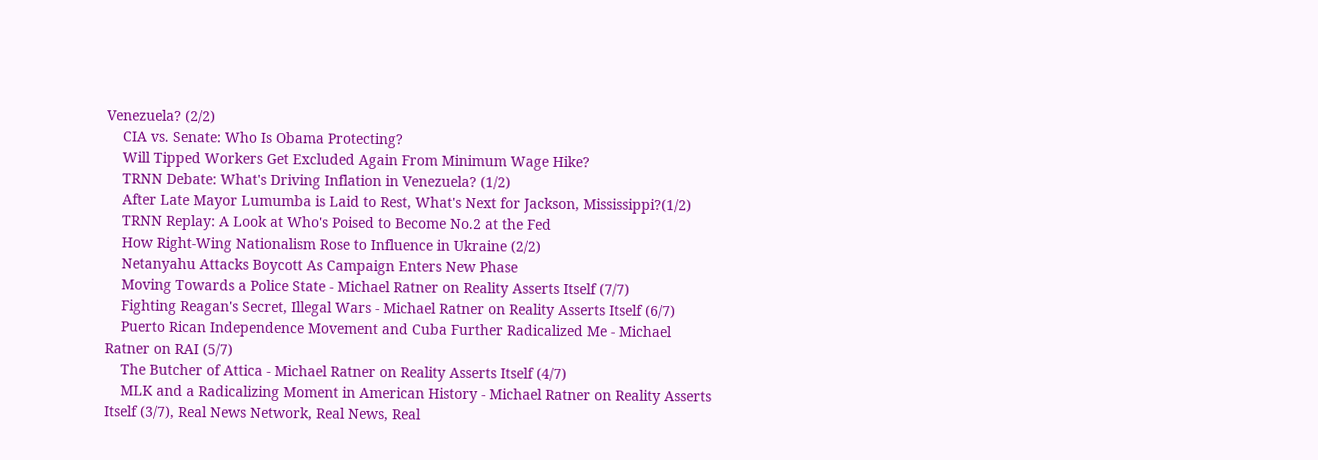Venezuela? (2/2)
    CIA vs. Senate: Who Is Obama Protecting?
    Will Tipped Workers Get Excluded Again From Minimum Wage Hike?
    TRNN Debate: What's Driving Inflation in Venezuela? (1/2)
    After Late Mayor Lumumba is Laid to Rest, What's Next for Jackson, Mississippi?(1/2)
    TRNN Replay: A Look at Who's Poised to Become No.2 at the Fed
    How Right-Wing Nationalism Rose to Influence in Ukraine (2/2)
    Netanyahu Attacks Boycott As Campaign Enters New Phase
    Moving Towards a Police State - Michael Ratner on Reality Asserts Itself (7/7)
    Fighting Reagan's Secret, Illegal Wars - Michael Ratner on Reality Asserts Itself (6/7)
    Puerto Rican Independence Movement and Cuba Further Radicalized Me - Michael Ratner on RAI (5/7)
    The Butcher of Attica - Michael Ratner on Reality Asserts Itself (4/7)
    MLK and a Radicalizing Moment in American History - Michael Ratner on Reality Asserts Itself (3/7), Real News Network, Real News, Real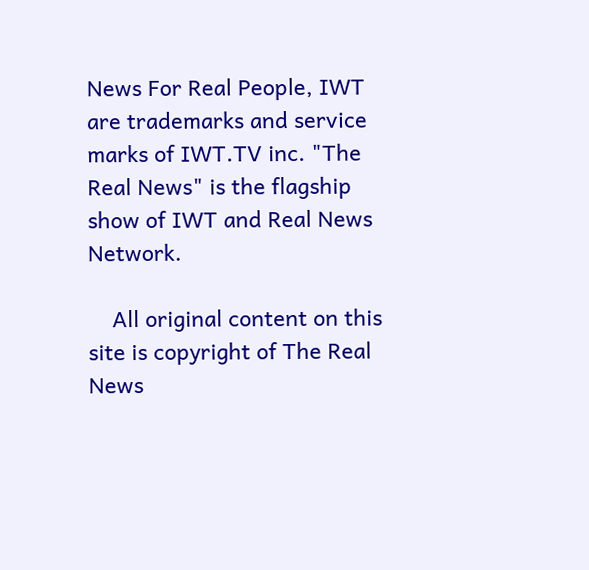News For Real People, IWT are trademarks and service marks of IWT.TV inc. "The Real News" is the flagship show of IWT and Real News Network.

    All original content on this site is copyright of The Real News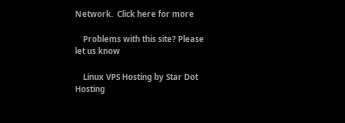Network.  Click here for more

    Problems with this site? Please let us know

    Linux VPS Hosting by Star Dot Hosting